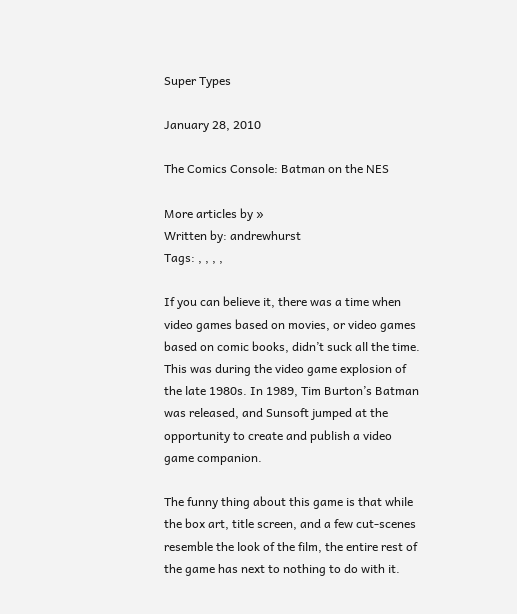Super Types

January 28, 2010

The Comics Console: Batman on the NES

More articles by »
Written by: andrewhurst
Tags: , , , ,

If you can believe it, there was a time when video games based on movies, or video games based on comic books, didn’t suck all the time. This was during the video game explosion of the late 1980s. In 1989, Tim Burton’s Batman was released, and Sunsoft jumped at the opportunity to create and publish a video game companion.

The funny thing about this game is that while the box art, title screen, and a few cut-scenes resemble the look of the film, the entire rest of the game has next to nothing to do with it.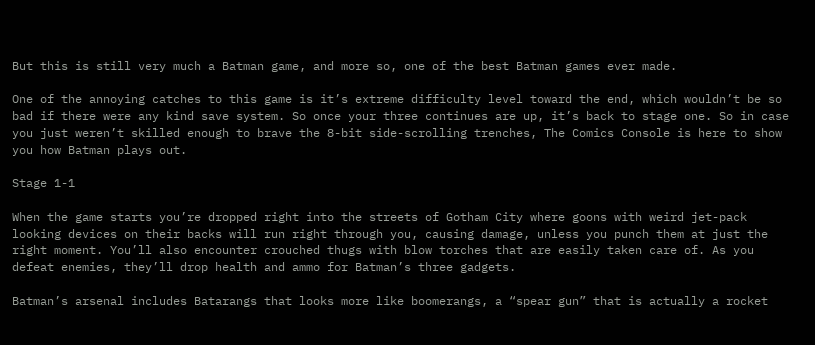But this is still very much a Batman game, and more so, one of the best Batman games ever made.

One of the annoying catches to this game is it’s extreme difficulty level toward the end, which wouldn’t be so bad if there were any kind save system. So once your three continues are up, it’s back to stage one. So in case you just weren’t skilled enough to brave the 8-bit side-scrolling trenches, The Comics Console is here to show you how Batman plays out.

Stage 1-1

When the game starts you’re dropped right into the streets of Gotham City where goons with weird jet-pack looking devices on their backs will run right through you, causing damage, unless you punch them at just the right moment. You’ll also encounter crouched thugs with blow torches that are easily taken care of. As you defeat enemies, they’ll drop health and ammo for Batman’s three gadgets.

Batman’s arsenal includes Batarangs that looks more like boomerangs, a “spear gun” that is actually a rocket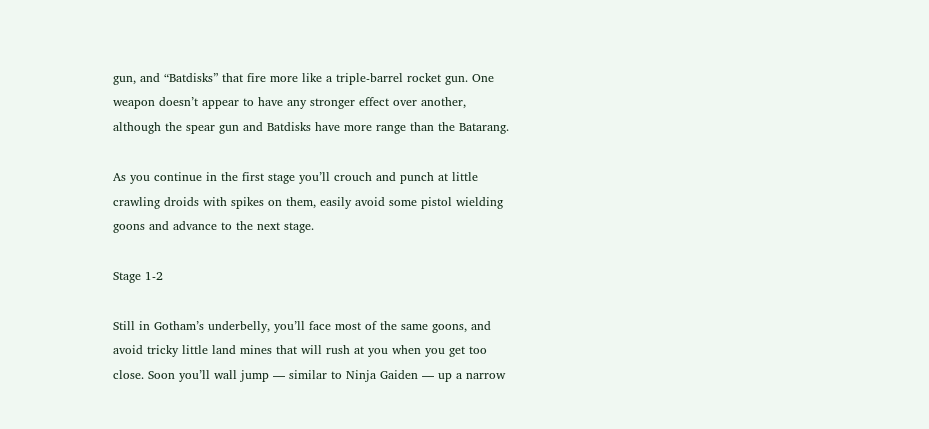gun, and “Batdisks” that fire more like a triple-barrel rocket gun. One weapon doesn’t appear to have any stronger effect over another, although the spear gun and Batdisks have more range than the Batarang.

As you continue in the first stage you’ll crouch and punch at little crawling droids with spikes on them, easily avoid some pistol wielding goons and advance to the next stage.

Stage 1-2

Still in Gotham’s underbelly, you’ll face most of the same goons, and avoid tricky little land mines that will rush at you when you get too close. Soon you’ll wall jump — similar to Ninja Gaiden — up a narrow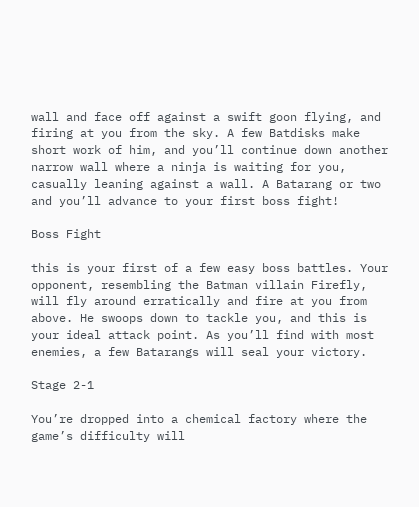wall and face off against a swift goon flying, and firing at you from the sky. A few Batdisks make short work of him, and you’ll continue down another narrow wall where a ninja is waiting for you, casually leaning against a wall. A Batarang or two and you’ll advance to your first boss fight!

Boss Fight

this is your first of a few easy boss battles. Your opponent, resembling the Batman villain Firefly, will fly around erratically and fire at you from above. He swoops down to tackle you, and this is your ideal attack point. As you’ll find with most enemies, a few Batarangs will seal your victory.

Stage 2-1

You’re dropped into a chemical factory where the game’s difficulty will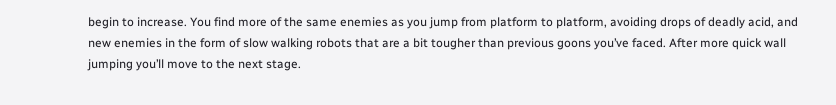begin to increase. You find more of the same enemies as you jump from platform to platform, avoiding drops of deadly acid, and new enemies in the form of slow walking robots that are a bit tougher than previous goons you’ve faced. After more quick wall jumping you’ll move to the next stage.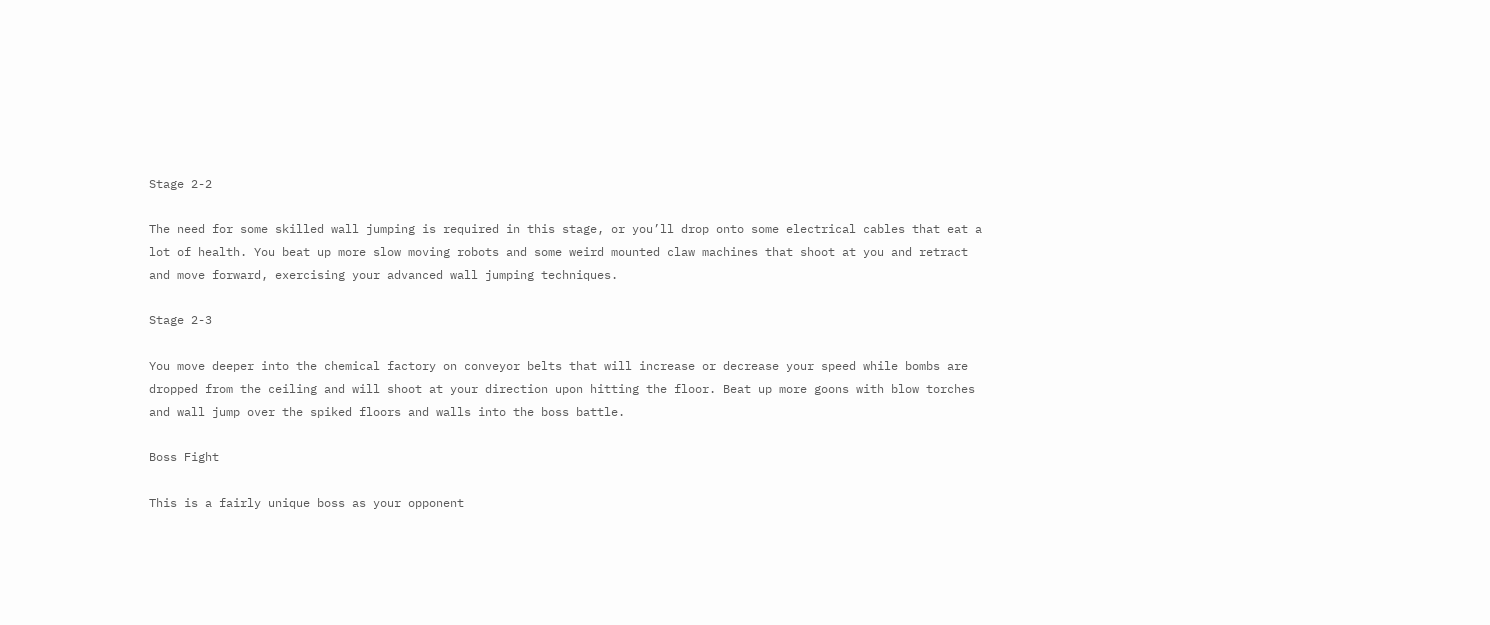Stage 2-2

The need for some skilled wall jumping is required in this stage, or you’ll drop onto some electrical cables that eat a lot of health. You beat up more slow moving robots and some weird mounted claw machines that shoot at you and retract and move forward, exercising your advanced wall jumping techniques.

Stage 2-3

You move deeper into the chemical factory on conveyor belts that will increase or decrease your speed while bombs are dropped from the ceiling and will shoot at your direction upon hitting the floor. Beat up more goons with blow torches and wall jump over the spiked floors and walls into the boss battle.

Boss Fight

This is a fairly unique boss as your opponent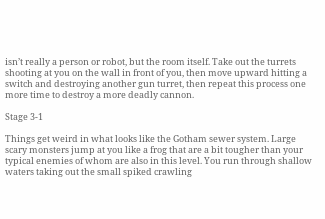isn’t really a person or robot, but the room itself. Take out the turrets shooting at you on the wall in front of you, then move upward hitting a switch and destroying another gun turret, then repeat this process one more time to destroy a more deadly cannon.

Stage 3-1

Things get weird in what looks like the Gotham sewer system. Large scary monsters jump at you like a frog that are a bit tougher than your typical enemies of whom are also in this level. You run through shallow waters taking out the small spiked crawling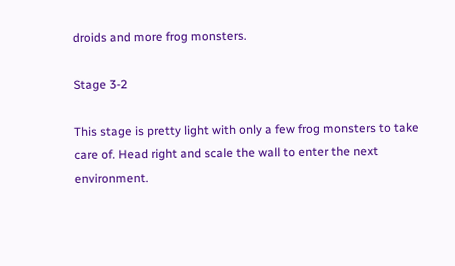droids and more frog monsters.

Stage 3-2

This stage is pretty light with only a few frog monsters to take care of. Head right and scale the wall to enter the next environment.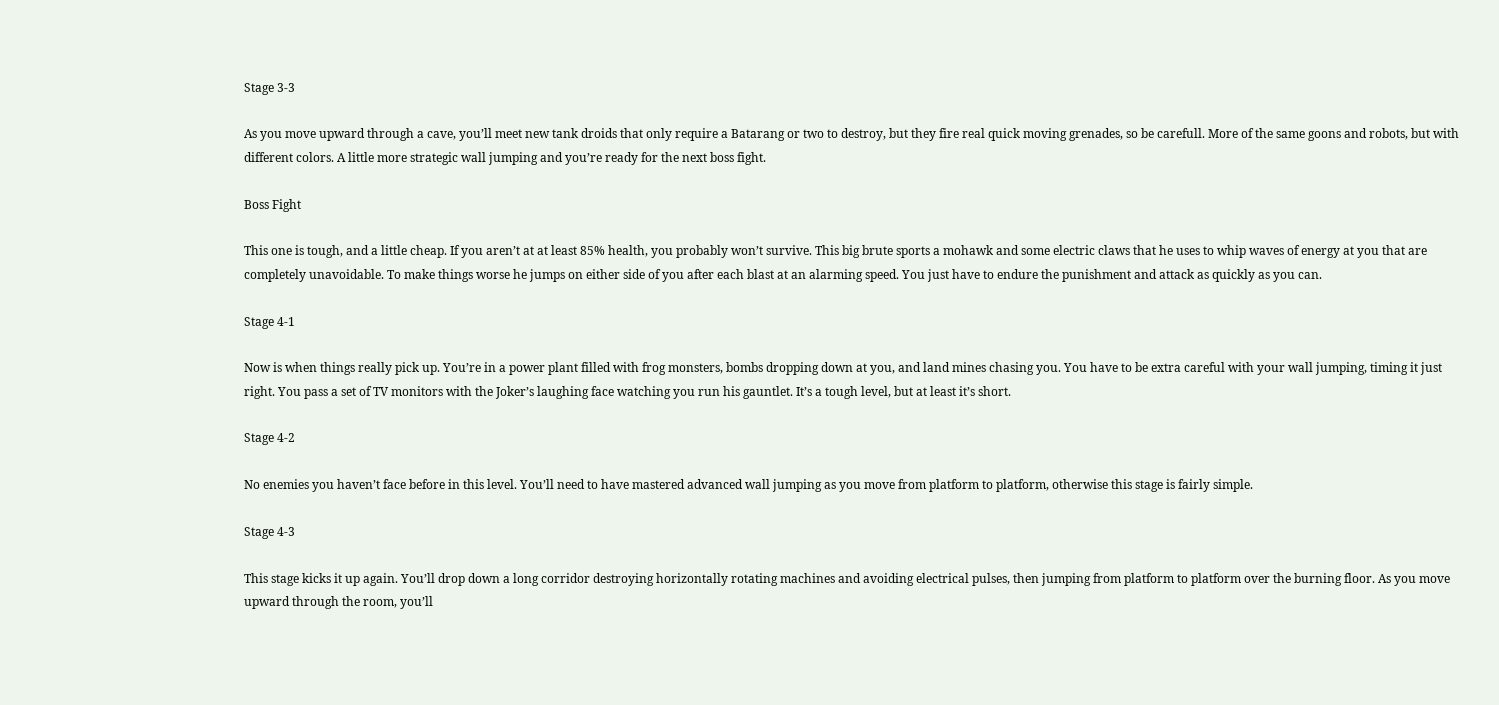Stage 3-3

As you move upward through a cave, you’ll meet new tank droids that only require a Batarang or two to destroy, but they fire real quick moving grenades, so be carefull. More of the same goons and robots, but with different colors. A little more strategic wall jumping and you’re ready for the next boss fight.

Boss Fight

This one is tough, and a little cheap. If you aren’t at at least 85% health, you probably won’t survive. This big brute sports a mohawk and some electric claws that he uses to whip waves of energy at you that are completely unavoidable. To make things worse he jumps on either side of you after each blast at an alarming speed. You just have to endure the punishment and attack as quickly as you can.

Stage 4-1

Now is when things really pick up. You’re in a power plant filled with frog monsters, bombs dropping down at you, and land mines chasing you. You have to be extra careful with your wall jumping, timing it just right. You pass a set of TV monitors with the Joker’s laughing face watching you run his gauntlet. It’s a tough level, but at least it’s short.

Stage 4-2

No enemies you haven’t face before in this level. You’ll need to have mastered advanced wall jumping as you move from platform to platform, otherwise this stage is fairly simple.

Stage 4-3

This stage kicks it up again. You’ll drop down a long corridor destroying horizontally rotating machines and avoiding electrical pulses, then jumping from platform to platform over the burning floor. As you move upward through the room, you’ll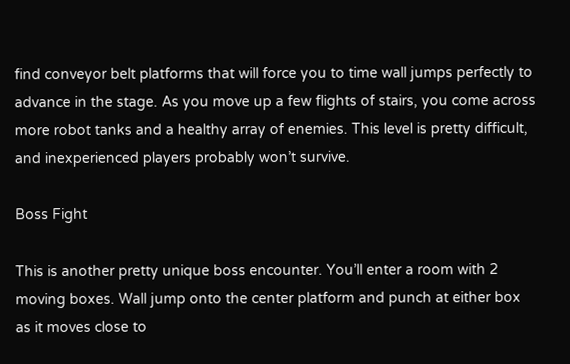find conveyor belt platforms that will force you to time wall jumps perfectly to advance in the stage. As you move up a few flights of stairs, you come across more robot tanks and a healthy array of enemies. This level is pretty difficult, and inexperienced players probably won’t survive.

Boss Fight

This is another pretty unique boss encounter. You’ll enter a room with 2 moving boxes. Wall jump onto the center platform and punch at either box as it moves close to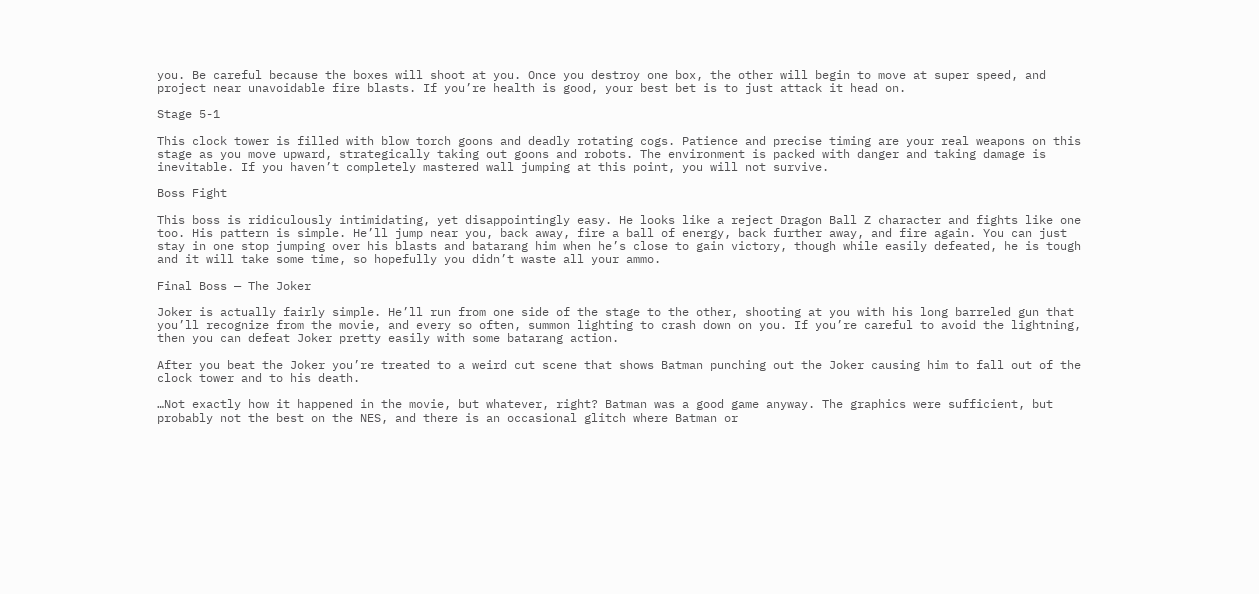you. Be careful because the boxes will shoot at you. Once you destroy one box, the other will begin to move at super speed, and project near unavoidable fire blasts. If you’re health is good, your best bet is to just attack it head on.

Stage 5-1

This clock tower is filled with blow torch goons and deadly rotating cogs. Patience and precise timing are your real weapons on this stage as you move upward, strategically taking out goons and robots. The environment is packed with danger and taking damage is inevitable. If you haven’t completely mastered wall jumping at this point, you will not survive.

Boss Fight

This boss is ridiculously intimidating, yet disappointingly easy. He looks like a reject Dragon Ball Z character and fights like one too. His pattern is simple. He’ll jump near you, back away, fire a ball of energy, back further away, and fire again. You can just stay in one stop jumping over his blasts and batarang him when he’s close to gain victory, though while easily defeated, he is tough and it will take some time, so hopefully you didn’t waste all your ammo.

Final Boss — The Joker

Joker is actually fairly simple. He’ll run from one side of the stage to the other, shooting at you with his long barreled gun that you’ll recognize from the movie, and every so often, summon lighting to crash down on you. If you’re careful to avoid the lightning, then you can defeat Joker pretty easily with some batarang action.

After you beat the Joker you’re treated to a weird cut scene that shows Batman punching out the Joker causing him to fall out of the clock tower and to his death.

…Not exactly how it happened in the movie, but whatever, right? Batman was a good game anyway. The graphics were sufficient, but probably not the best on the NES, and there is an occasional glitch where Batman or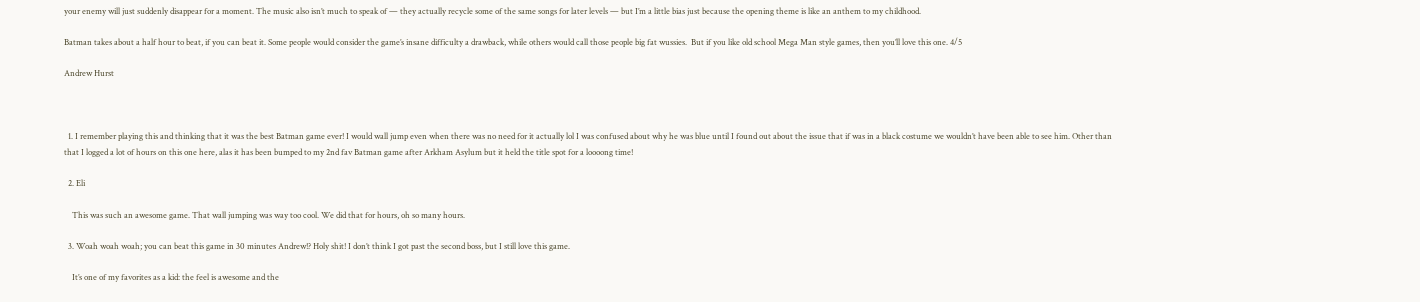your enemy will just suddenly disappear for a moment. The music also isn’t much to speak of — they actually recycle some of the same songs for later levels — but I’m a little bias just because the opening theme is like an anthem to my childhood.

Batman takes about a half hour to beat, if you can beat it. Some people would consider the game’s insane difficulty a drawback, while others would call those people big fat wussies.  But if you like old school Mega Man style games, then you’ll love this one. 4/5

Andrew Hurst



  1. I remember playing this and thinking that it was the best Batman game ever! I would wall jump even when there was no need for it actually lol I was confused about why he was blue until I found out about the issue that if was in a black costume we wouldn’t have been able to see him. Other than that I logged a lot of hours on this one here, alas it has been bumped to my 2nd fav Batman game after Arkham Asylum but it held the title spot for a loooong time!

  2. Eli

    This was such an awesome game. That wall jumping was way too cool. We did that for hours, oh so many hours.

  3. Woah woah woah; you can beat this game in 30 minutes Andrew!? Holy shit! I don’t think I got past the second boss, but I still love this game.

    It’s one of my favorites as a kid: the feel is awesome and the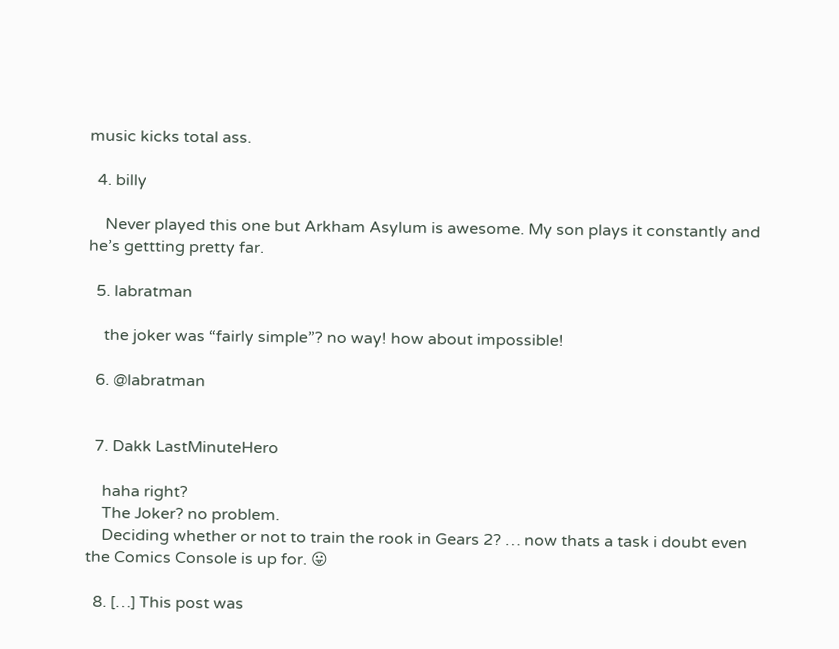music kicks total ass.

  4. billy

    Never played this one but Arkham Asylum is awesome. My son plays it constantly and he’s gettting pretty far.

  5. labratman

    the joker was “fairly simple”? no way! how about impossible!

  6. @labratman


  7. Dakk LastMinuteHero

    haha right?
    The Joker? no problem.
    Deciding whether or not to train the rook in Gears 2? … now thats a task i doubt even the Comics Console is up for. 😛

  8. […] This post was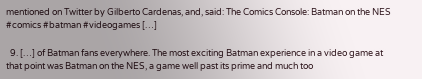mentioned on Twitter by Gilberto Cardenas, and, said: The Comics Console: Batman on the NES #comics #batman #videogames […]

  9. […] of Batman fans everywhere. The most exciting Batman experience in a video game at that point was Batman on the NES, a game well past its prime and much too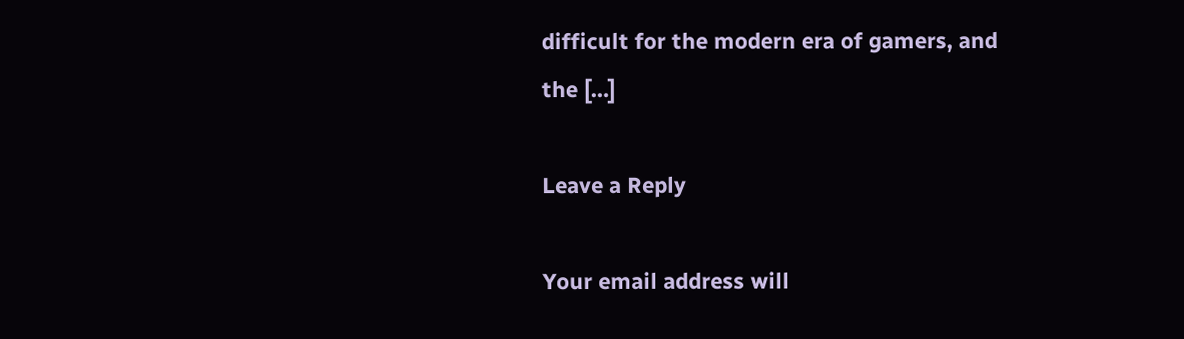difficult for the modern era of gamers, and the […]

Leave a Reply

Your email address will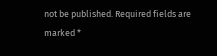not be published. Required fields are marked *